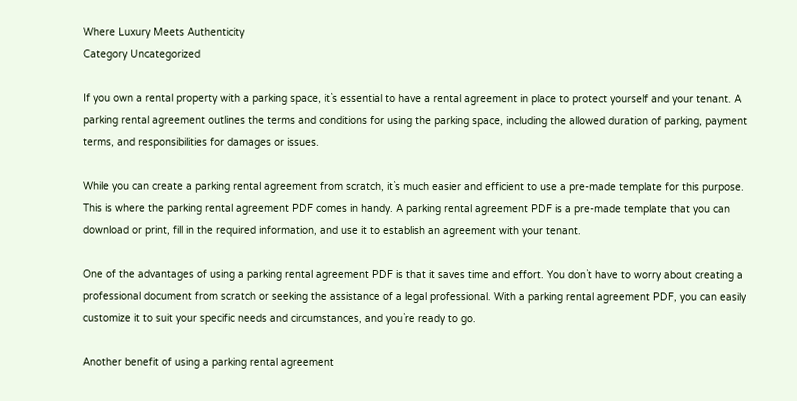Where Luxury Meets Authenticity
Category Uncategorized

If you own a rental property with a parking space, it`s essential to have a rental agreement in place to protect yourself and your tenant. A parking rental agreement outlines the terms and conditions for using the parking space, including the allowed duration of parking, payment terms, and responsibilities for damages or issues.

While you can create a parking rental agreement from scratch, it`s much easier and efficient to use a pre-made template for this purpose. This is where the parking rental agreement PDF comes in handy. A parking rental agreement PDF is a pre-made template that you can download or print, fill in the required information, and use it to establish an agreement with your tenant.

One of the advantages of using a parking rental agreement PDF is that it saves time and effort. You don`t have to worry about creating a professional document from scratch or seeking the assistance of a legal professional. With a parking rental agreement PDF, you can easily customize it to suit your specific needs and circumstances, and you`re ready to go.

Another benefit of using a parking rental agreement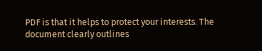PDF is that it helps to protect your interests. The document clearly outlines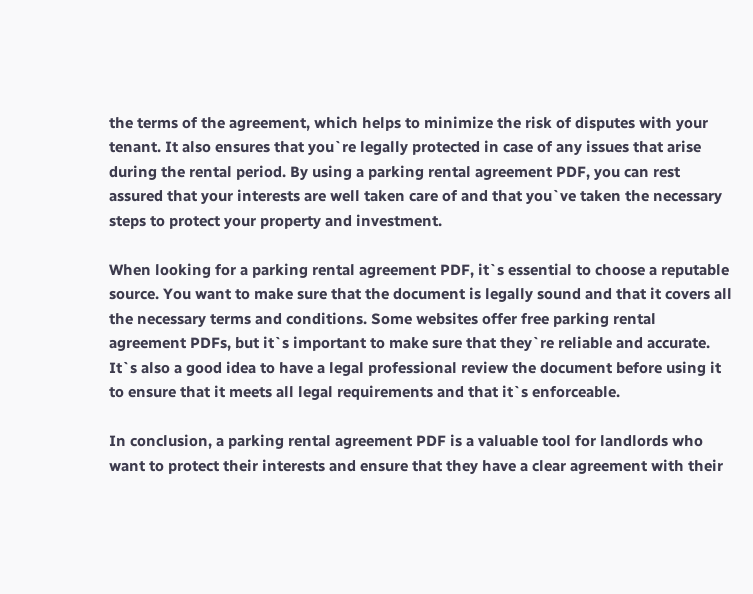the terms of the agreement, which helps to minimize the risk of disputes with your tenant. It also ensures that you`re legally protected in case of any issues that arise during the rental period. By using a parking rental agreement PDF, you can rest assured that your interests are well taken care of and that you`ve taken the necessary steps to protect your property and investment.

When looking for a parking rental agreement PDF, it`s essential to choose a reputable source. You want to make sure that the document is legally sound and that it covers all the necessary terms and conditions. Some websites offer free parking rental agreement PDFs, but it`s important to make sure that they`re reliable and accurate. It`s also a good idea to have a legal professional review the document before using it to ensure that it meets all legal requirements and that it`s enforceable.

In conclusion, a parking rental agreement PDF is a valuable tool for landlords who want to protect their interests and ensure that they have a clear agreement with their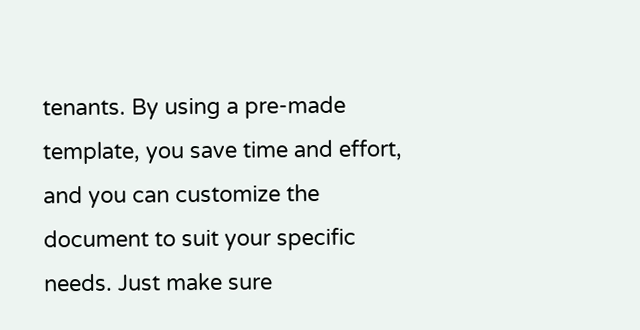tenants. By using a pre-made template, you save time and effort, and you can customize the document to suit your specific needs. Just make sure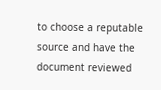to choose a reputable source and have the document reviewed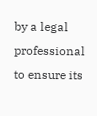by a legal professional to ensure its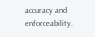accuracy and enforceability.